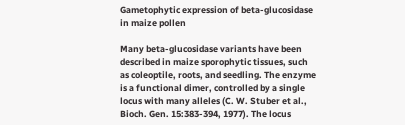Gametophytic expression of beta-glucosidase in maize pollen

Many beta-glucosidase variants have been described in maize sporophytic tissues, such as coleoptile, roots, and seedling. The enzyme is a functional dimer, controlled by a single locus with many alleles (C. W. Stuber et al., Bioch. Gen. 15:383-394, 1977). The locus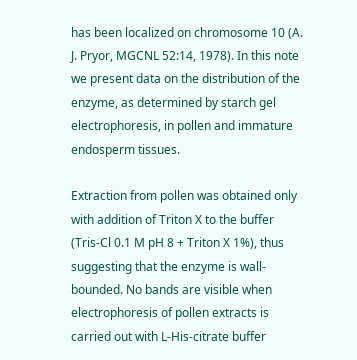has been localized on chromosome 10 (A. J. Pryor, MGCNL 52:14, 1978). In this note we present data on the distribution of the enzyme, as determined by starch gel electrophoresis, in pollen and immature endosperm tissues.

Extraction from pollen was obtained only with addition of Triton X to the buffer (Tris-Cl 0.1 M pH 8 + Triton X 1%), thus suggesting that the enzyme is wall-bounded. No bands are visible when electrophoresis of pollen extracts is carried out with L-His-citrate buffer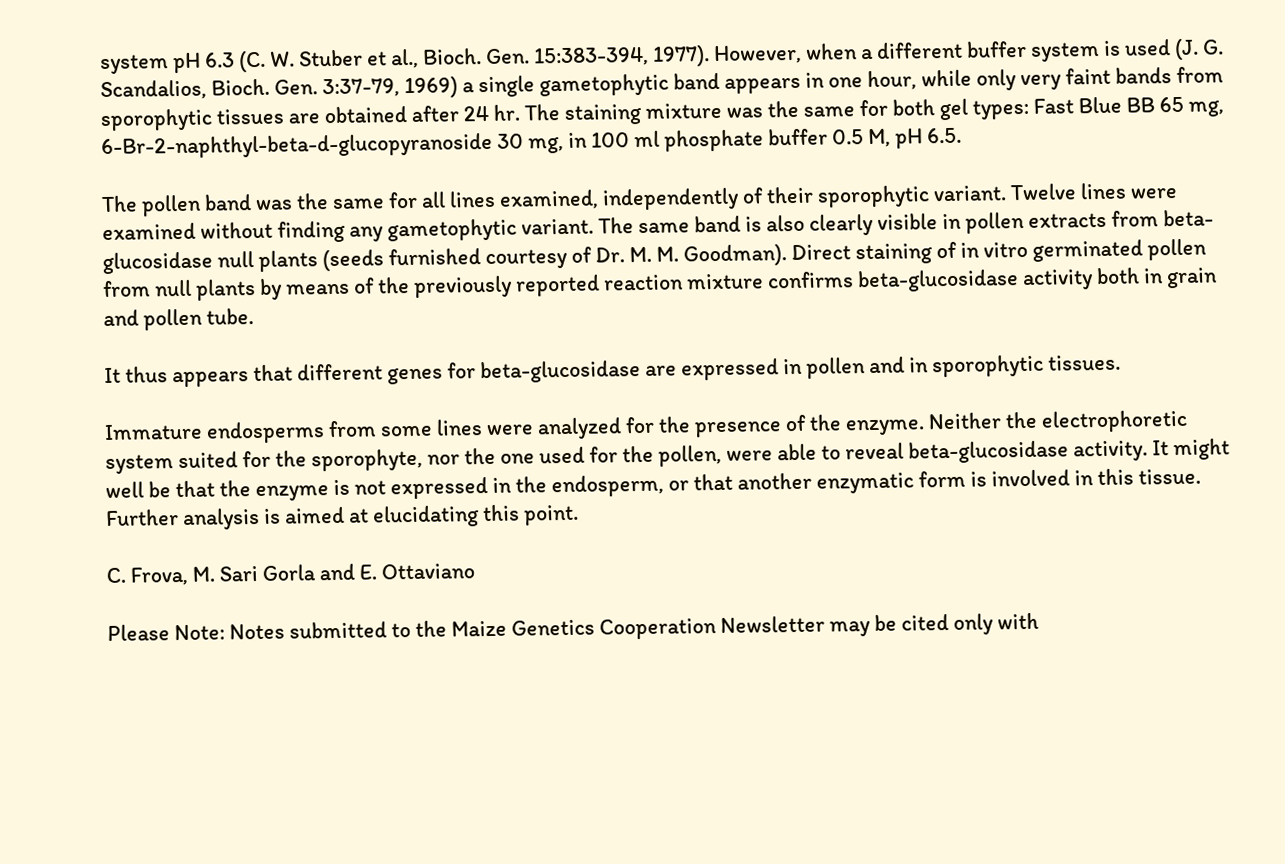system pH 6.3 (C. W. Stuber et al., Bioch. Gen. 15:383-394, 1977). However, when a different buffer system is used (J. G. Scandalios, Bioch. Gen. 3:37-79, 1969) a single gametophytic band appears in one hour, while only very faint bands from sporophytic tissues are obtained after 24 hr. The staining mixture was the same for both gel types: Fast Blue BB 65 mg, 6-Br-2-naphthyl-beta-d-glucopyranoside 30 mg, in 100 ml phosphate buffer 0.5 M, pH 6.5.

The pollen band was the same for all lines examined, independently of their sporophytic variant. Twelve lines were examined without finding any gametophytic variant. The same band is also clearly visible in pollen extracts from beta-glucosidase null plants (seeds furnished courtesy of Dr. M. M. Goodman). Direct staining of in vitro germinated pollen from null plants by means of the previously reported reaction mixture confirms beta-glucosidase activity both in grain and pollen tube.

It thus appears that different genes for beta-glucosidase are expressed in pollen and in sporophytic tissues.

Immature endosperms from some lines were analyzed for the presence of the enzyme. Neither the electrophoretic system suited for the sporophyte, nor the one used for the pollen, were able to reveal beta-glucosidase activity. It might well be that the enzyme is not expressed in the endosperm, or that another enzymatic form is involved in this tissue. Further analysis is aimed at elucidating this point.

C. Frova, M. Sari Gorla and E. Ottaviano

Please Note: Notes submitted to the Maize Genetics Cooperation Newsletter may be cited only with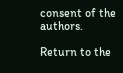consent of the authors.

Return to the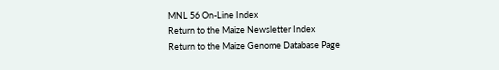MNL 56 On-Line Index
Return to the Maize Newsletter Index
Return to the Maize Genome Database Page